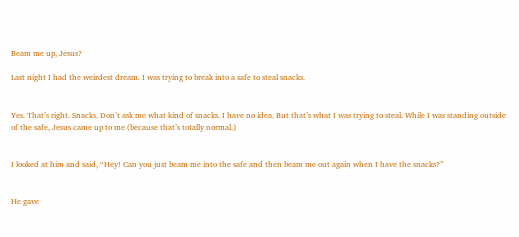Beam me up, Jesus?

Last night I had the weirdest dream. I was trying to break into a safe to steal snacks.


Yes. That’s right. Snacks. Don’t ask me what kind of snacks. I have no idea. But that’s what I was trying to steal. While I was standing outside of the safe, Jesus came up to me (because that’s totally normal.)


I looked at him and said, “Hey! Can you just beam me into the safe and then beam me out again when I have the snacks?”


He gave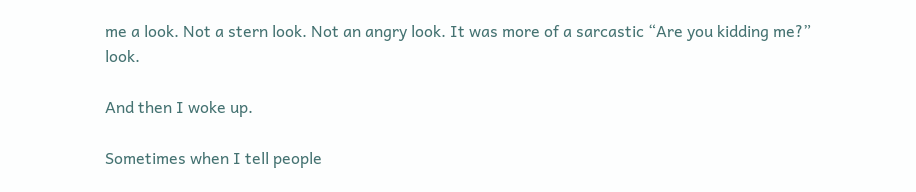me a look. Not a stern look. Not an angry look. It was more of a sarcastic “Are you kidding me?” look.

And then I woke up.

Sometimes when I tell people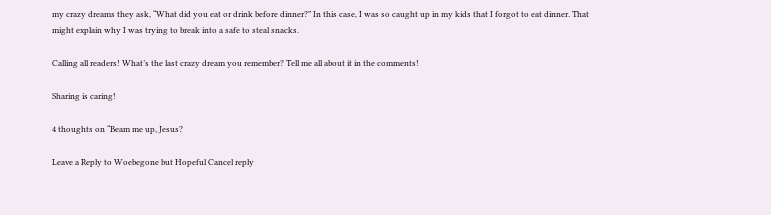my crazy dreams they ask, “What did you eat or drink before dinner?” In this case, I was so caught up in my kids that I forgot to eat dinner. That might explain why I was trying to break into a safe to steal snacks.

Calling all readers! What’s the last crazy dream you remember? Tell me all about it in the comments!

Sharing is caring!

4 thoughts on “Beam me up, Jesus?

Leave a Reply to Woebegone but Hopeful Cancel reply